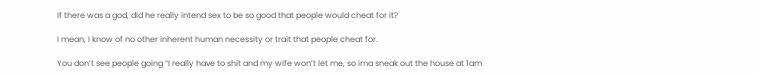If there was a god, did he really intend sex to be so good that people would cheat for it?

I mean, I know of no other inherent human necessity or trait that people cheat for.

You don’t see people going “I really have to shit and my wife won’t let me, so ima sneak out the house at 1am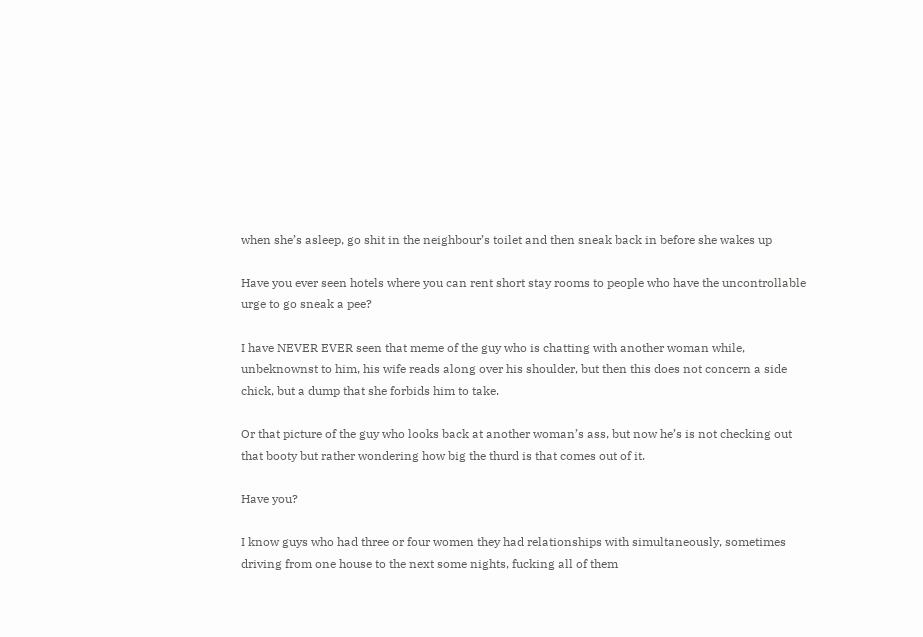when she’s asleep, go shit in the neighbour’s toilet and then sneak back in before she wakes up

Have you ever seen hotels where you can rent short stay rooms to people who have the uncontrollable urge to go sneak a pee?

I have NEVER EVER seen that meme of the guy who is chatting with another woman while, unbeknownst to him, his wife reads along over his shoulder, but then this does not concern a side chick, but a dump that she forbids him to take.

Or that picture of the guy who looks back at another woman’s ass, but now he’s is not checking out that booty but rather wondering how big the thurd is that comes out of it.

Have you?

I know guys who had three or four women they had relationships with simultaneously, sometimes driving from one house to the next some nights, fucking all of them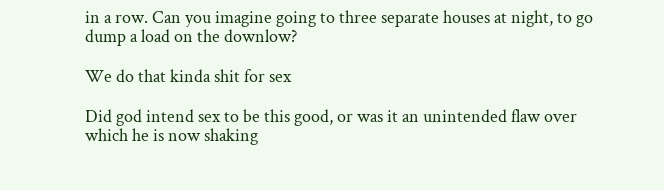in a row. Can you imagine going to three separate houses at night, to go dump a load on the downlow?

We do that kinda shit for sex

Did god intend sex to be this good, or was it an unintended flaw over which he is now shaking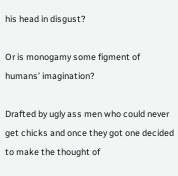his head in disgust?

Or is monogamy some figment of humans’ imagination?

Drafted by ugly ass men who could never get chicks and once they got one decided to make the thought of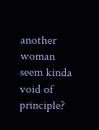another woman seem kinda void of principle?